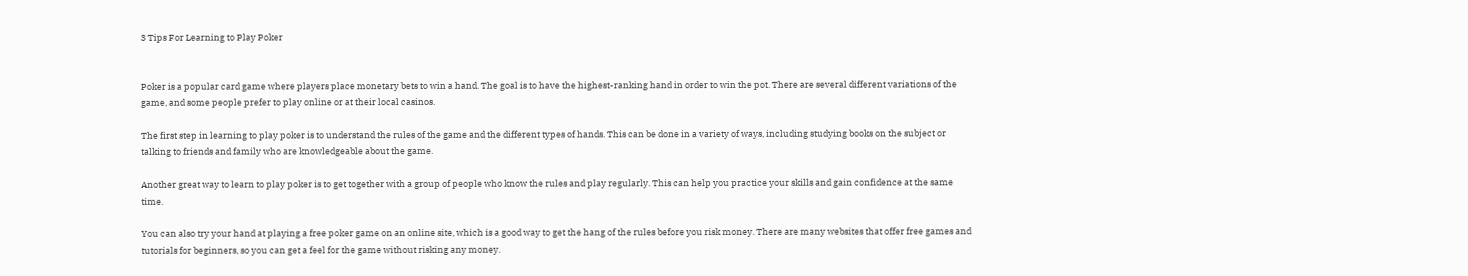3 Tips For Learning to Play Poker


Poker is a popular card game where players place monetary bets to win a hand. The goal is to have the highest-ranking hand in order to win the pot. There are several different variations of the game, and some people prefer to play online or at their local casinos.

The first step in learning to play poker is to understand the rules of the game and the different types of hands. This can be done in a variety of ways, including studying books on the subject or talking to friends and family who are knowledgeable about the game.

Another great way to learn to play poker is to get together with a group of people who know the rules and play regularly. This can help you practice your skills and gain confidence at the same time.

You can also try your hand at playing a free poker game on an online site, which is a good way to get the hang of the rules before you risk money. There are many websites that offer free games and tutorials for beginners, so you can get a feel for the game without risking any money.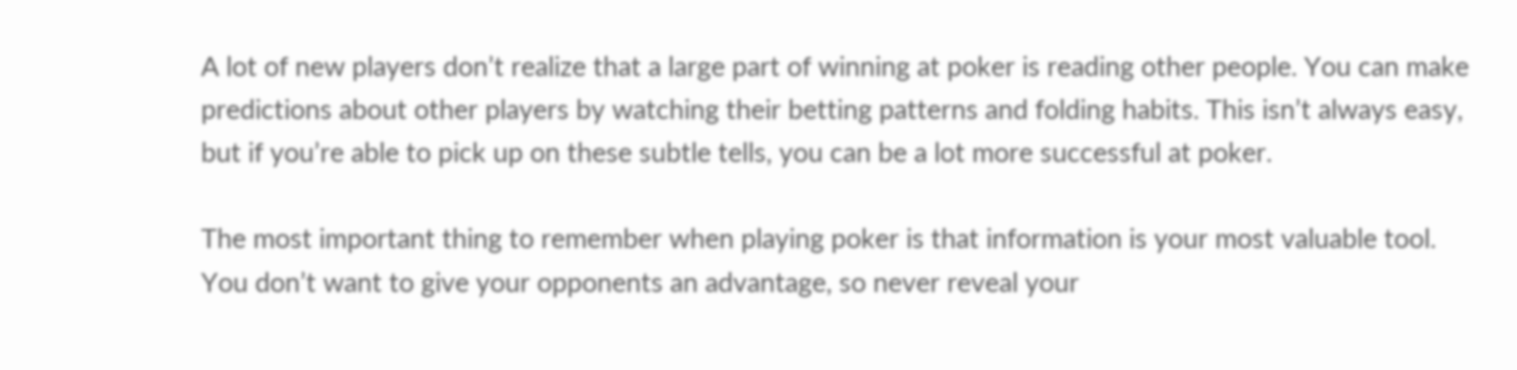A lot of new players don’t realize that a large part of winning at poker is reading other people. You can make predictions about other players by watching their betting patterns and folding habits. This isn’t always easy, but if you’re able to pick up on these subtle tells, you can be a lot more successful at poker.

The most important thing to remember when playing poker is that information is your most valuable tool. You don’t want to give your opponents an advantage, so never reveal your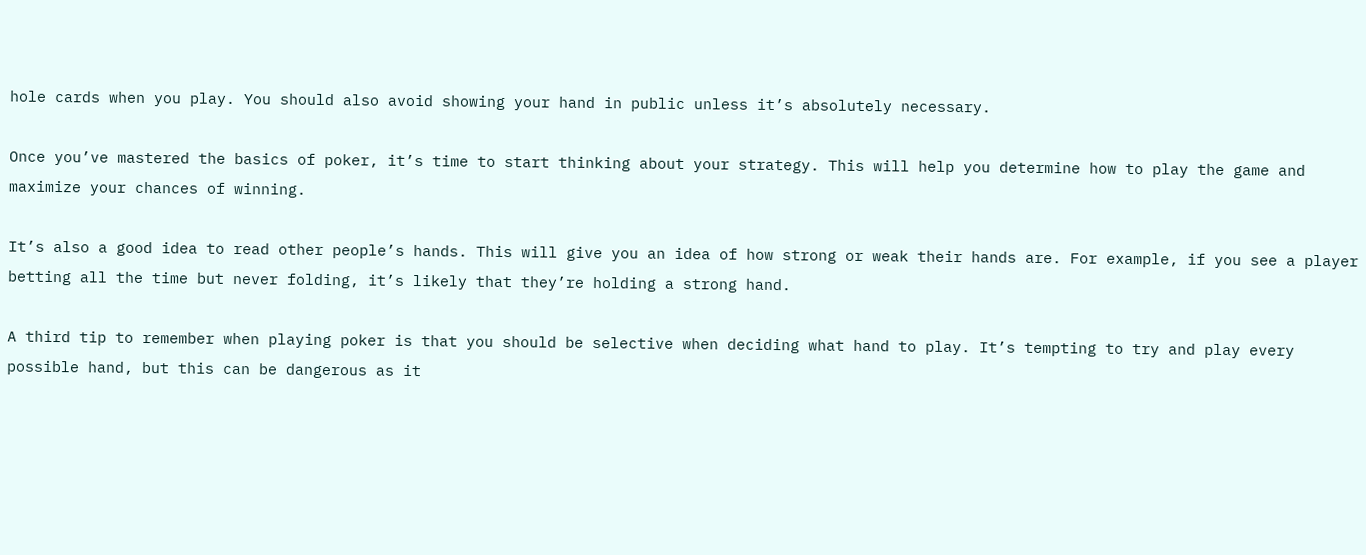hole cards when you play. You should also avoid showing your hand in public unless it’s absolutely necessary.

Once you’ve mastered the basics of poker, it’s time to start thinking about your strategy. This will help you determine how to play the game and maximize your chances of winning.

It’s also a good idea to read other people’s hands. This will give you an idea of how strong or weak their hands are. For example, if you see a player betting all the time but never folding, it’s likely that they’re holding a strong hand.

A third tip to remember when playing poker is that you should be selective when deciding what hand to play. It’s tempting to try and play every possible hand, but this can be dangerous as it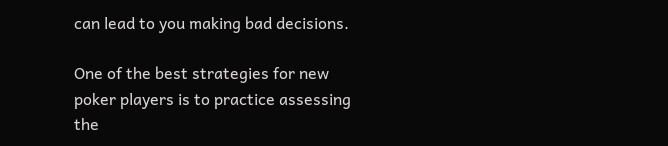can lead to you making bad decisions.

One of the best strategies for new poker players is to practice assessing the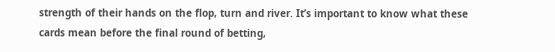strength of their hands on the flop, turn and river. It’s important to know what these cards mean before the final round of betting,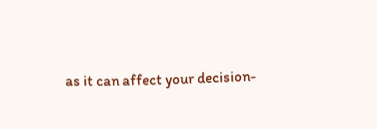as it can affect your decision-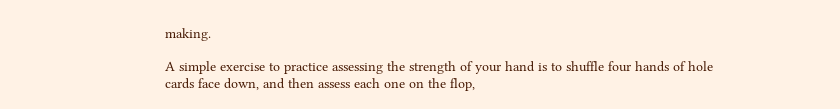making.

A simple exercise to practice assessing the strength of your hand is to shuffle four hands of hole cards face down, and then assess each one on the flop,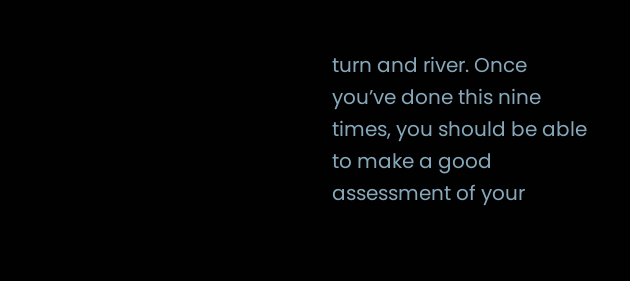turn and river. Once you’ve done this nine times, you should be able to make a good assessment of your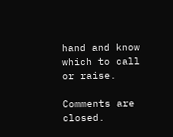hand and know which to call or raise.

Comments are closed.